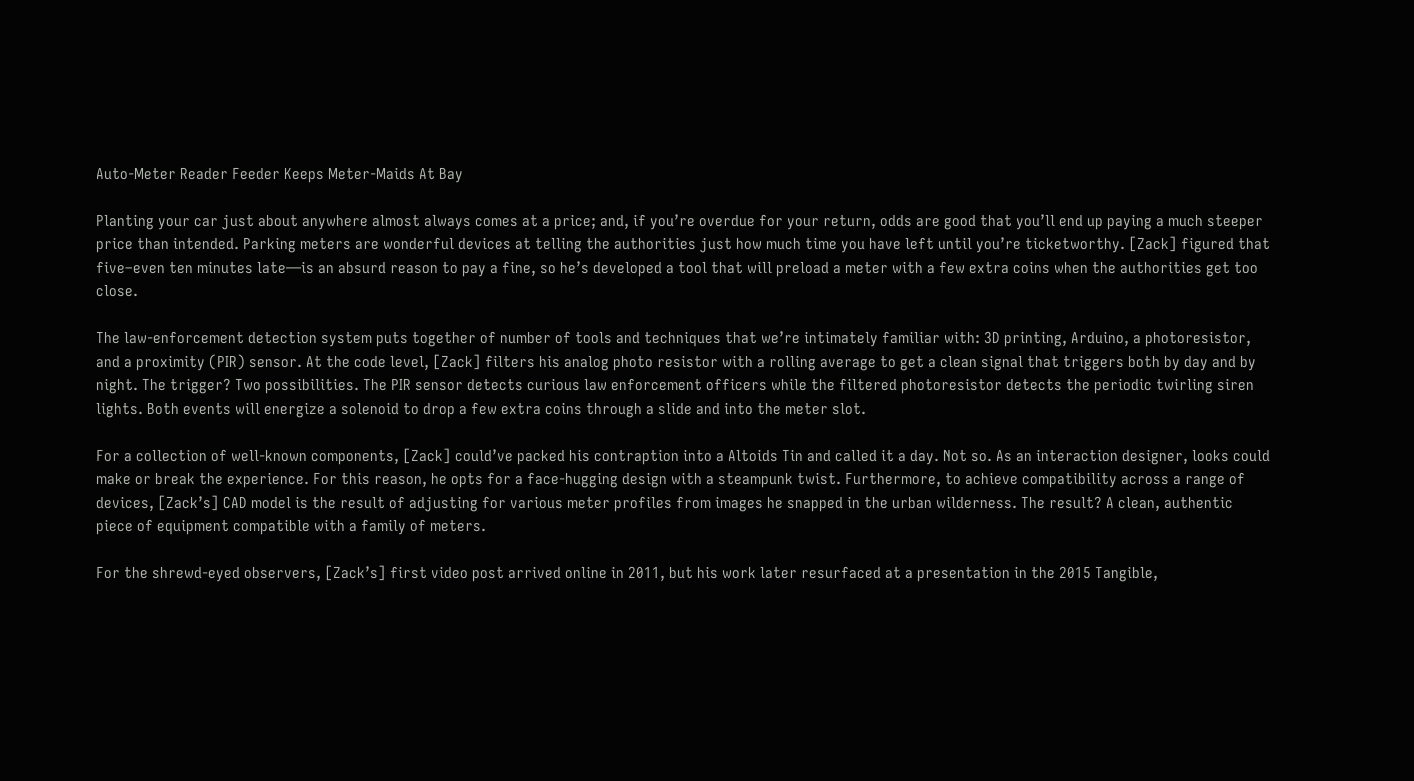Auto-Meter Reader Feeder Keeps Meter-Maids At Bay

Planting your car just about anywhere almost always comes at a price; and, if you’re overdue for your return, odds are good that you’ll end up paying a much steeper price than intended. Parking meters are wonderful devices at telling the authorities just how much time you have left until you’re ticketworthy. [Zack] figured that five–even ten minutes late—is an absurd reason to pay a fine, so he’s developed a tool that will preload a meter with a few extra coins when the authorities get too close.

The law-enforcement detection system puts together of number of tools and techniques that we’re intimately familiar with: 3D printing, Arduino, a photoresistor, and a proximity (PIR) sensor. At the code level, [Zack] filters his analog photo resistor with a rolling average to get a clean signal that triggers both by day and by night. The trigger? Two possibilities. The PIR sensor detects curious law enforcement officers while the filtered photoresistor detects the periodic twirling siren lights. Both events will energize a solenoid to drop a few extra coins through a slide and into the meter slot.

For a collection of well-known components, [Zack] could’ve packed his contraption into a Altoids Tin and called it a day. Not so. As an interaction designer, looks could make or break the experience. For this reason, he opts for a face-hugging design with a steampunk twist. Furthermore, to achieve compatibility across a range of devices, [Zack’s] CAD model is the result of adjusting for various meter profiles from images he snapped in the urban wilderness. The result? A clean, authentic piece of equipment compatible with a family of meters.

For the shrewd-eyed observers, [Zack’s] first video post arrived online in 2011, but his work later resurfaced at a presentation in the 2015 Tangible,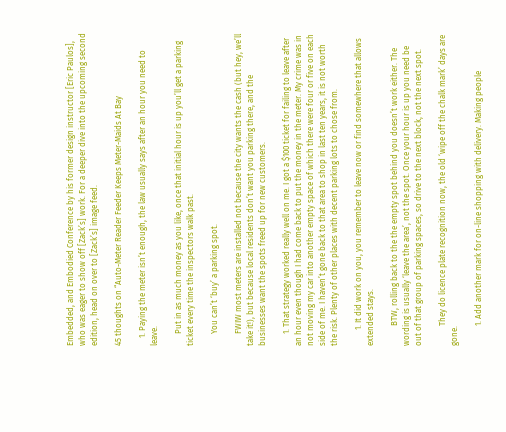Embedded, and Embodied Conference by his former design instructor [Eric Paulos], who was eager to show off [Zack’s] work. For a deeper dive into the upcoming second edition, head on over to [Zack’s] image feed.

45 thoughts on “Auto-Meter Reader Feeder Keeps Meter-Maids At Bay

    1. Paying the meter isn’t enough, the law usually says after an hour you need to leave.

      Put in as much money as you like, once that initial hour is up you’ll get a parking ticket every time the inspectors walk past.

      You can’t ‘buy’ a parking spot.

      FWIW most meters are installed not because the city wants the cash (but hey, we’ll take it!), but because local residents don’t want you parking there, and the businesses want the spots freed up for new customers.

      1. That strategy worked really well on me. I got a $100 ticket for failing to leave after an hour even though I had come back to put the money in the meter. My crime was in not moving my car into another empty space of which there were four or five on each side of me. I haven’t gone back to that area to shop in last ten years, it is not worth the risk. Plenty of other places with decent parking lots to chose from.

        1. It did work on you, you remember to leave now or find somewhere that allows extended stays.

          BTW, rolling back to the the empty spot behind you doesn’t work either. The wording is usually ‘leave the area’, not the spot. Once your hour is up you need be out of that group of parking spaces, so drive to the next block, not the next spot.

          They do licence plate recognition now, the old ‘wipe off the chalk mark’ days are gone.

          1. Add another mark for on-line shopping with delivery. Making people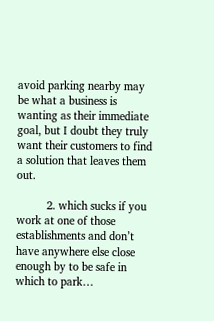avoid parking nearby may be what a business is wanting as their immediate goal, but I doubt they truly want their customers to find a solution that leaves them out.

          2. which sucks if you work at one of those establishments and don’t have anywhere else close enough by to be safe in which to park…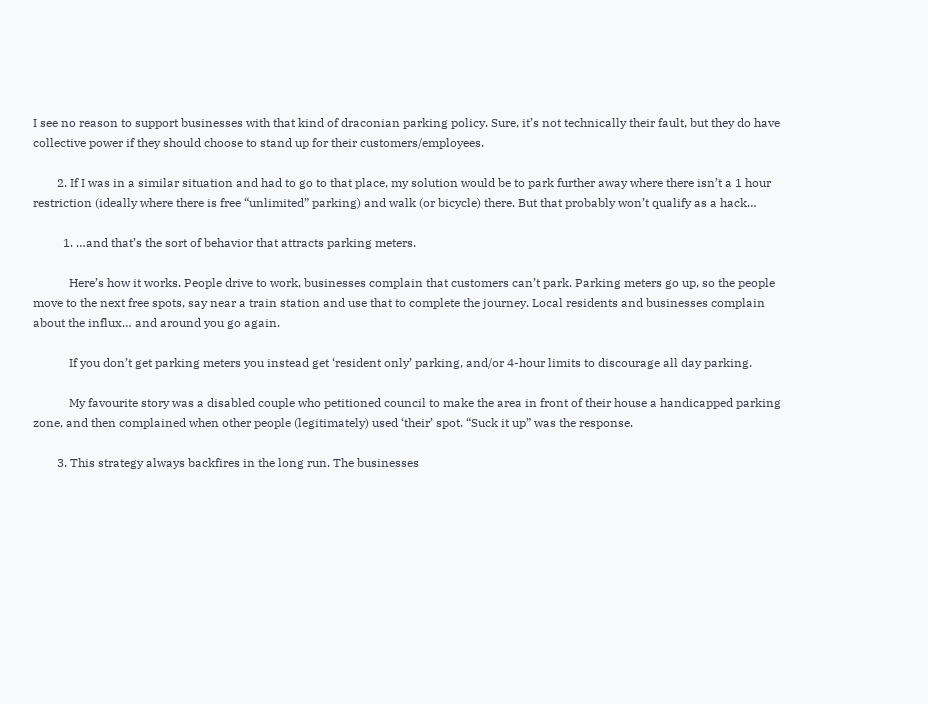I see no reason to support businesses with that kind of draconian parking policy. Sure, it’s not technically their fault, but they do have collective power if they should choose to stand up for their customers/employees.

        2. If I was in a similar situation and had to go to that place, my solution would be to park further away where there isn’t a 1 hour restriction (ideally where there is free “unlimited” parking) and walk (or bicycle) there. But that probably won’t qualify as a hack…

          1. …and that’s the sort of behavior that attracts parking meters.

            Here’s how it works. People drive to work, businesses complain that customers can’t park. Parking meters go up, so the people move to the next free spots, say near a train station and use that to complete the journey. Local residents and businesses complain about the influx… and around you go again.

            If you don’t get parking meters you instead get ‘resident only’ parking, and/or 4-hour limits to discourage all day parking.

            My favourite story was a disabled couple who petitioned council to make the area in front of their house a handicapped parking zone, and then complained when other people (legitimately) used ‘their’ spot. “Suck it up” was the response.

        3. This strategy always backfires in the long run. The businesses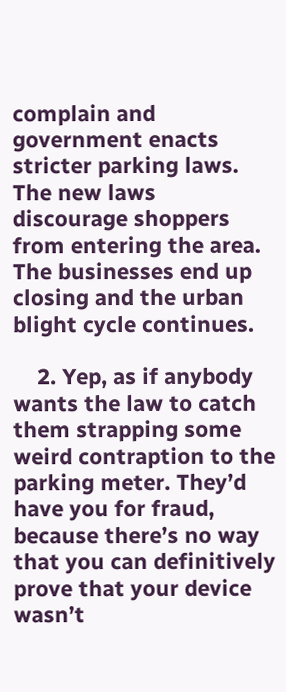complain and government enacts stricter parking laws. The new laws discourage shoppers from entering the area. The businesses end up closing and the urban blight cycle continues.

    2. Yep, as if anybody wants the law to catch them strapping some weird contraption to the parking meter. They’d have you for fraud, because there’s no way that you can definitively prove that your device wasn’t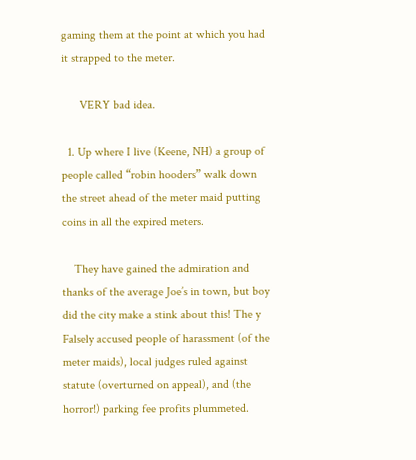gaming them at the point at which you had it strapped to the meter.

      VERY bad idea.

  1. Up where I live (Keene, NH) a group of people called “robin hooders” walk down the street ahead of the meter maid putting coins in all the expired meters.

    They have gained the admiration and thanks of the average Joe’s in town, but boy did the city make a stink about this! The y Falsely accused people of harassment (of the meter maids), local judges ruled against statute (overturned on appeal), and (the horror!) parking fee profits plummeted.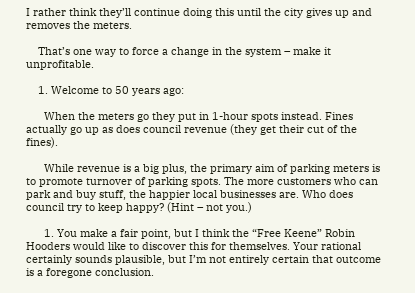I rather think they’ll continue doing this until the city gives up and removes the meters.

    That’s one way to force a change in the system – make it unprofitable.

    1. Welcome to 50 years ago:

      When the meters go they put in 1-hour spots instead. Fines actually go up as does council revenue (they get their cut of the fines).

      While revenue is a big plus, the primary aim of parking meters is to promote turnover of parking spots. The more customers who can park and buy stuff, the happier local businesses are. Who does council try to keep happy? (Hint – not you.)

      1. You make a fair point, but I think the “Free Keene” Robin Hooders would like to discover this for themselves. Your rational certainly sounds plausible, but I’m not entirely certain that outcome is a foregone conclusion.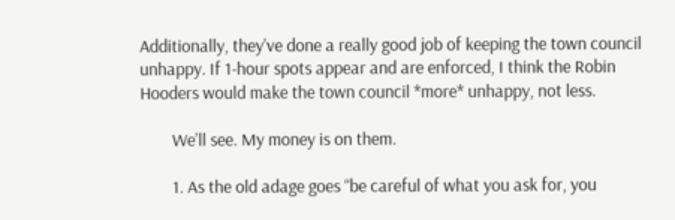Additionally, they’ve done a really good job of keeping the town council unhappy. If 1-hour spots appear and are enforced, I think the Robin Hooders would make the town council *more* unhappy, not less.

        We’ll see. My money is on them.

        1. As the old adage goes “be careful of what you ask for, you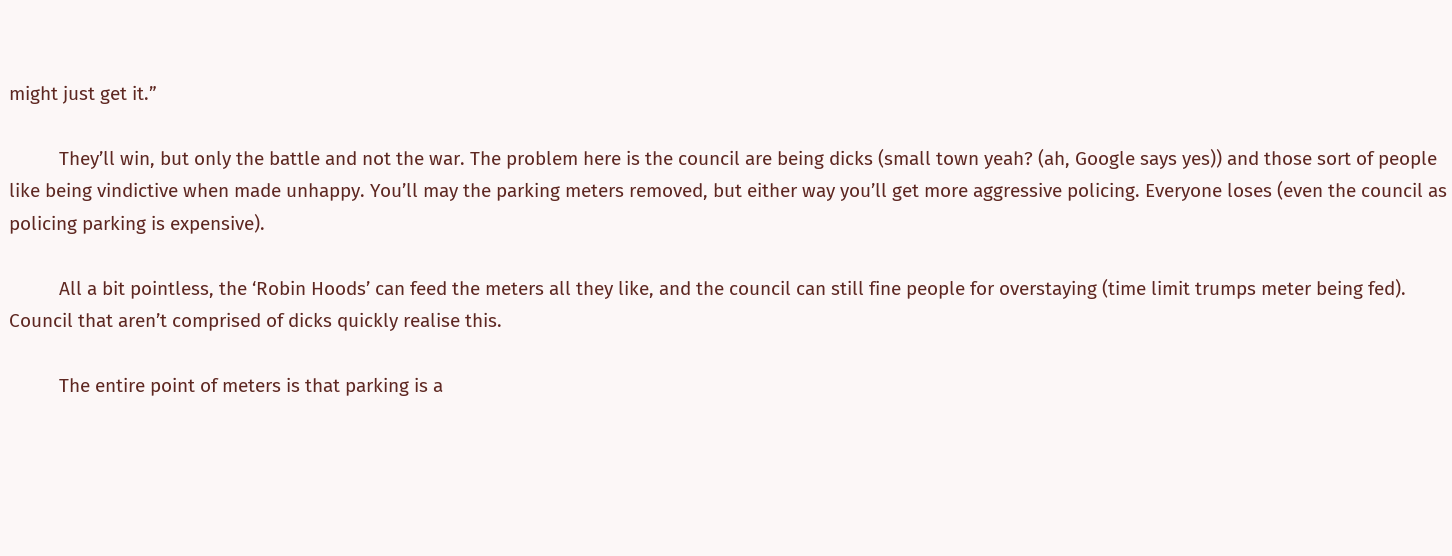might just get it.”

          They’ll win, but only the battle and not the war. The problem here is the council are being dicks (small town yeah? (ah, Google says yes)) and those sort of people like being vindictive when made unhappy. You’ll may the parking meters removed, but either way you’ll get more aggressive policing. Everyone loses (even the council as policing parking is expensive).

          All a bit pointless, the ‘Robin Hoods’ can feed the meters all they like, and the council can still fine people for overstaying (time limit trumps meter being fed). Council that aren’t comprised of dicks quickly realise this.

          The entire point of meters is that parking is a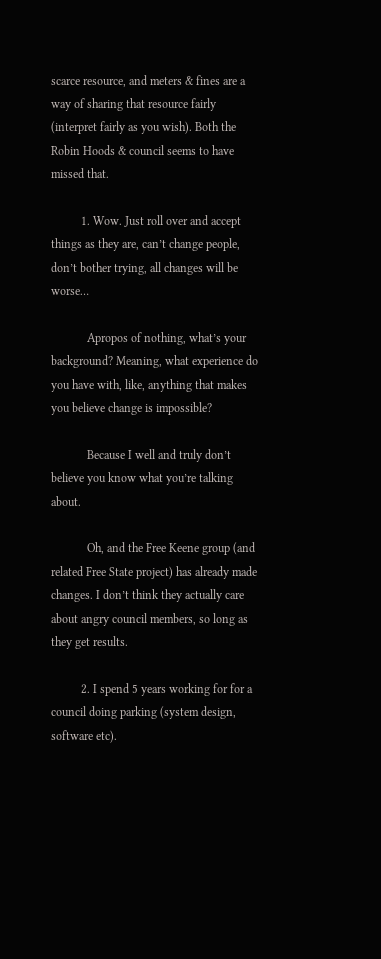scarce resource, and meters & fines are a way of sharing that resource fairly (interpret fairly as you wish). Both the Robin Hoods & council seems to have missed that.

          1. Wow. Just roll over and accept things as they are, can’t change people, don’t bother trying, all changes will be worse…

            Apropos of nothing, what’s your background? Meaning, what experience do you have with, like, anything that makes you believe change is impossible?

            Because I well and truly don’t believe you know what you’re talking about.

            Oh, and the Free Keene group (and related Free State project) has already made changes. I don’t think they actually care about angry council members, so long as they get results.

          2. I spend 5 years working for for a council doing parking (system design, software etc).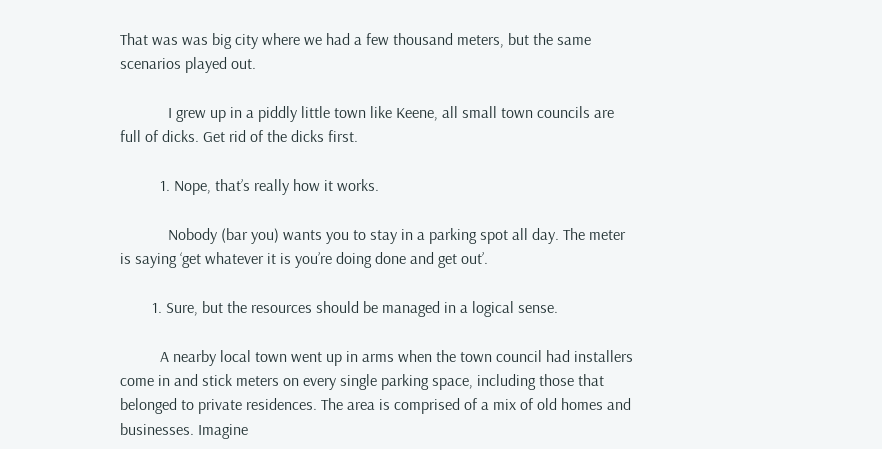That was was big city where we had a few thousand meters, but the same scenarios played out.

            I grew up in a piddly little town like Keene, all small town councils are full of dicks. Get rid of the dicks first.

          1. Nope, that’s really how it works.

            Nobody (bar you) wants you to stay in a parking spot all day. The meter is saying ‘get whatever it is you’re doing done and get out’.

        1. Sure, but the resources should be managed in a logical sense.

          A nearby local town went up in arms when the town council had installers come in and stick meters on every single parking space, including those that belonged to private residences. The area is comprised of a mix of old homes and businesses. Imagine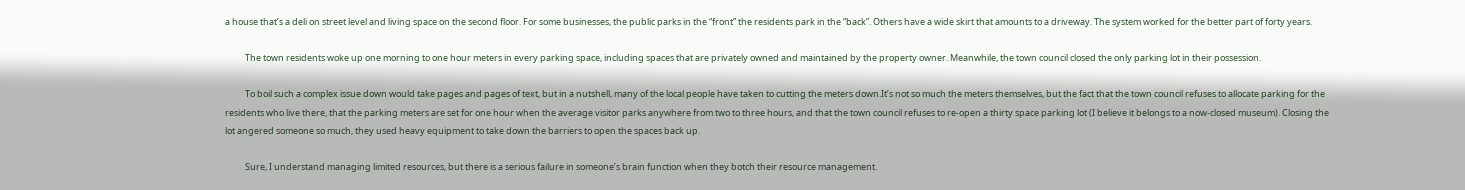a house that’s a deli on street level and living space on the second floor. For some businesses, the public parks in the “front” the residents park in the “back”. Others have a wide skirt that amounts to a driveway. The system worked for the better part of forty years.

          The town residents woke up one morning to one hour meters in every parking space, including spaces that are privately owned and maintained by the property owner. Meanwhile, the town council closed the only parking lot in their possession.

          To boil such a complex issue down would take pages and pages of text, but in a nutshell, many of the local people have taken to cutting the meters down.It’s not so much the meters themselves, but the fact that the town council refuses to allocate parking for the residents who live there, that the parking meters are set for one hour when the average visitor parks anywhere from two to three hours, and that the town council refuses to re-open a thirty space parking lot (I believe it belongs to a now-closed museum). Closing the lot angered someone so much, they used heavy equipment to take down the barriers to open the spaces back up.

          Sure, I understand managing limited resources, but there is a serious failure in someone’s brain function when they botch their resource management.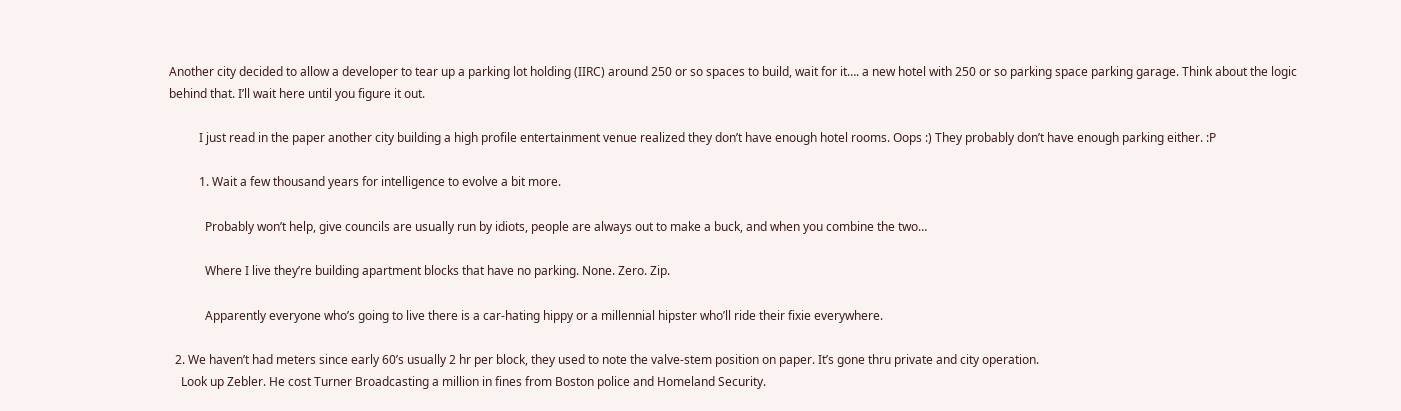Another city decided to allow a developer to tear up a parking lot holding (IIRC) around 250 or so spaces to build, wait for it…. a new hotel with 250 or so parking space parking garage. Think about the logic behind that. I’ll wait here until you figure it out.

          I just read in the paper another city building a high profile entertainment venue realized they don’t have enough hotel rooms. Oops :) They probably don’t have enough parking either. :P

          1. Wait a few thousand years for intelligence to evolve a bit more.

            Probably won’t help, give councils are usually run by idiots, people are always out to make a buck, and when you combine the two…

            Where I live they’re building apartment blocks that have no parking. None. Zero. Zip.

            Apparently everyone who’s going to live there is a car-hating hippy or a millennial hipster who’ll ride their fixie everywhere.

  2. We haven’t had meters since early 60’s usually 2 hr per block, they used to note the valve-stem position on paper. It’s gone thru private and city operation.
    Look up Zebler. He cost Turner Broadcasting a million in fines from Boston police and Homeland Security.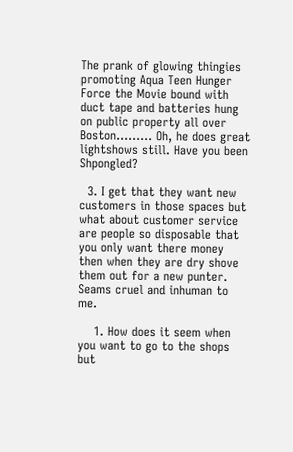The prank of glowing thingies promoting Aqua Teen Hunger Force the Movie bound with duct tape and batteries hung on public property all over Boston……… Oh, he does great lightshows still. Have you been Shpongled?

  3. I get that they want new customers in those spaces but what about customer service are people so disposable that you only want there money then when they are dry shove them out for a new punter. Seams cruel and inhuman to me.

    1. How does it seem when you want to go to the shops but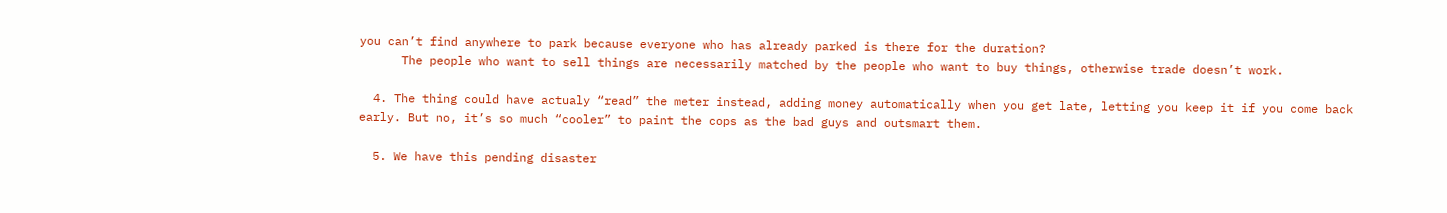you can’t find anywhere to park because everyone who has already parked is there for the duration?
      The people who want to sell things are necessarily matched by the people who want to buy things, otherwise trade doesn’t work.

  4. The thing could have actualy “read” the meter instead, adding money automatically when you get late, letting you keep it if you come back early. But no, it’s so much “cooler” to paint the cops as the bad guys and outsmart them.

  5. We have this pending disaster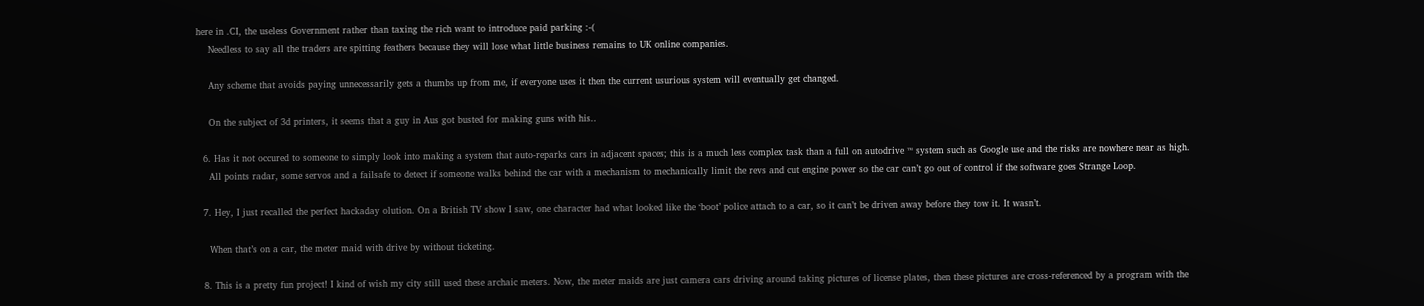here in .CI, the useless Government rather than taxing the rich want to introduce paid parking :-(
    Needless to say all the traders are spitting feathers because they will lose what little business remains to UK online companies.

    Any scheme that avoids paying unnecessarily gets a thumbs up from me, if everyone uses it then the current usurious system will eventually get changed.

    On the subject of 3d printers, it seems that a guy in Aus got busted for making guns with his..

  6. Has it not occured to someone to simply look into making a system that auto-reparks cars in adjacent spaces; this is a much less complex task than a full on autodrive ™ system such as Google use and the risks are nowhere near as high.
    All points radar, some servos and a failsafe to detect if someone walks behind the car with a mechanism to mechanically limit the revs and cut engine power so the car can’t go out of control if the software goes Strange Loop.

  7. Hey, I just recalled the perfect hackaday olution. On a British TV show I saw, one character had what looked like the ‘boot’ police attach to a car, so it can’t be driven away before they tow it. It wasn’t.

    When that’s on a car, the meter maid with drive by without ticketing.

  8. This is a pretty fun project! I kind of wish my city still used these archaic meters. Now, the meter maids are just camera cars driving around taking pictures of license plates, then these pictures are cross-referenced by a program with the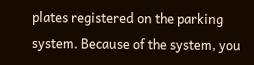plates registered on the parking system. Because of the system, you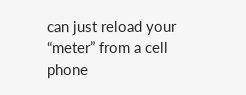can just reload your “meter” from a cell phone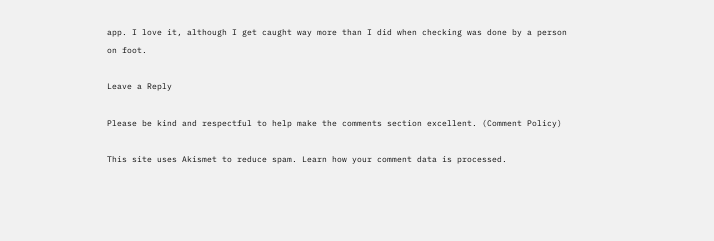app. I love it, although I get caught way more than I did when checking was done by a person on foot.

Leave a Reply

Please be kind and respectful to help make the comments section excellent. (Comment Policy)

This site uses Akismet to reduce spam. Learn how your comment data is processed.